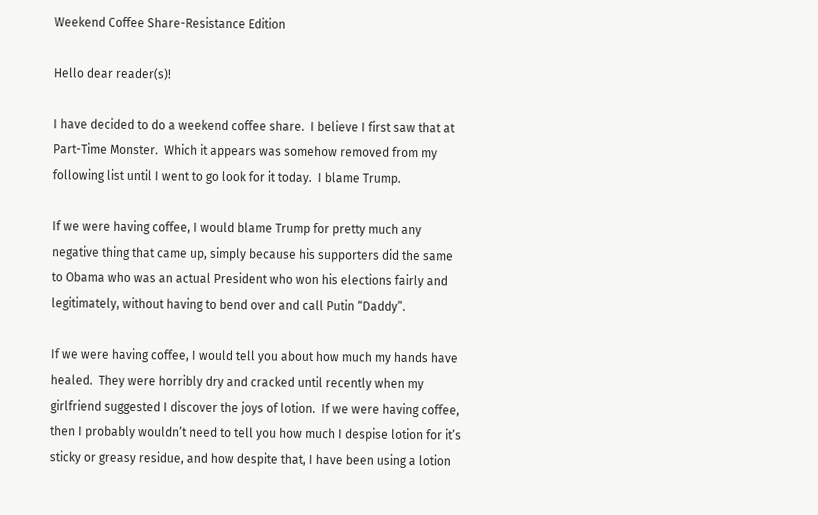Weekend Coffee Share-Resistance Edition

Hello dear reader(s)!

I have decided to do a weekend coffee share.  I believe I first saw that at Part-Time Monster.  Which it appears was somehow removed from my following list until I went to go look for it today.  I blame Trump.

If we were having coffee, I would blame Trump for pretty much any negative thing that came up, simply because his supporters did the same to Obama who was an actual President who won his elections fairly and legitimately, without having to bend over and call Putin “Daddy”.

If we were having coffee, I would tell you about how much my hands have healed.  They were horribly dry and cracked until recently when my girlfriend suggested I discover the joys of lotion.  If we were having coffee, then I probably wouldn’t need to tell you how much I despise lotion for it’s sticky or greasy residue, and how despite that, I have been using a lotion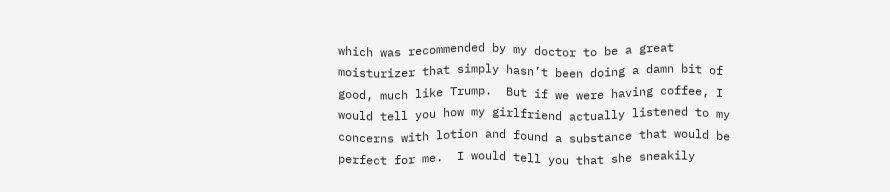which was recommended by my doctor to be a great moisturizer that simply hasn’t been doing a damn bit of good, much like Trump.  But if we were having coffee, I would tell you how my girlfriend actually listened to my concerns with lotion and found a substance that would be perfect for me.  I would tell you that she sneakily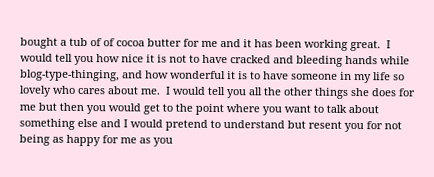bought a tub of of cocoa butter for me and it has been working great.  I would tell you how nice it is not to have cracked and bleeding hands while blog-type-thinging, and how wonderful it is to have someone in my life so lovely who cares about me.  I would tell you all the other things she does for me but then you would get to the point where you want to talk about something else and I would pretend to understand but resent you for not being as happy for me as you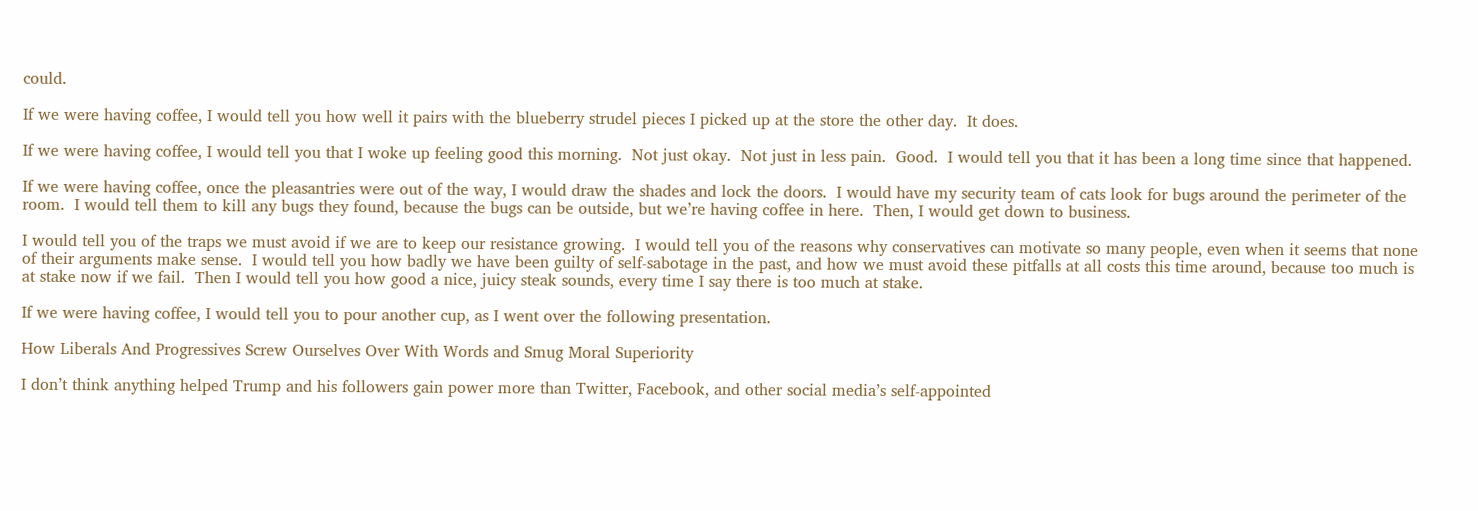could.

If we were having coffee, I would tell you how well it pairs with the blueberry strudel pieces I picked up at the store the other day.  It does.

If we were having coffee, I would tell you that I woke up feeling good this morning.  Not just okay.  Not just in less pain.  Good.  I would tell you that it has been a long time since that happened.

If we were having coffee, once the pleasantries were out of the way, I would draw the shades and lock the doors.  I would have my security team of cats look for bugs around the perimeter of the room.  I would tell them to kill any bugs they found, because the bugs can be outside, but we’re having coffee in here.  Then, I would get down to business.

I would tell you of the traps we must avoid if we are to keep our resistance growing.  I would tell you of the reasons why conservatives can motivate so many people, even when it seems that none of their arguments make sense.  I would tell you how badly we have been guilty of self-sabotage in the past, and how we must avoid these pitfalls at all costs this time around, because too much is at stake now if we fail.  Then I would tell you how good a nice, juicy steak sounds, every time I say there is too much at stake.

If we were having coffee, I would tell you to pour another cup, as I went over the following presentation.

How Liberals And Progressives Screw Ourselves Over With Words and Smug Moral Superiority

I don’t think anything helped Trump and his followers gain power more than Twitter, Facebook, and other social media’s self-appointed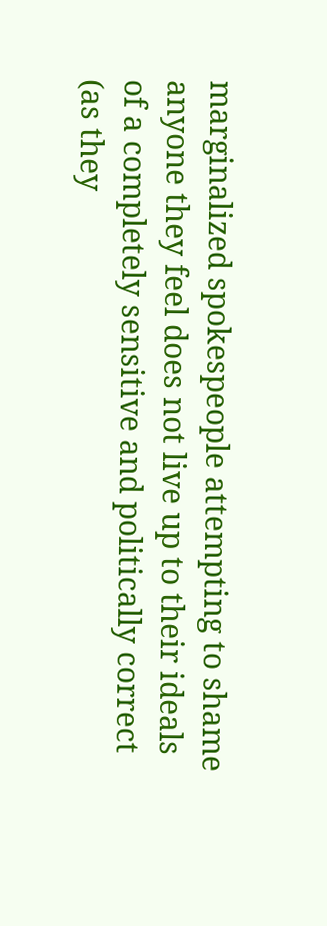marginalized spokespeople attempting to shame anyone they feel does not live up to their ideals of a completely sensitive and politically correct (as they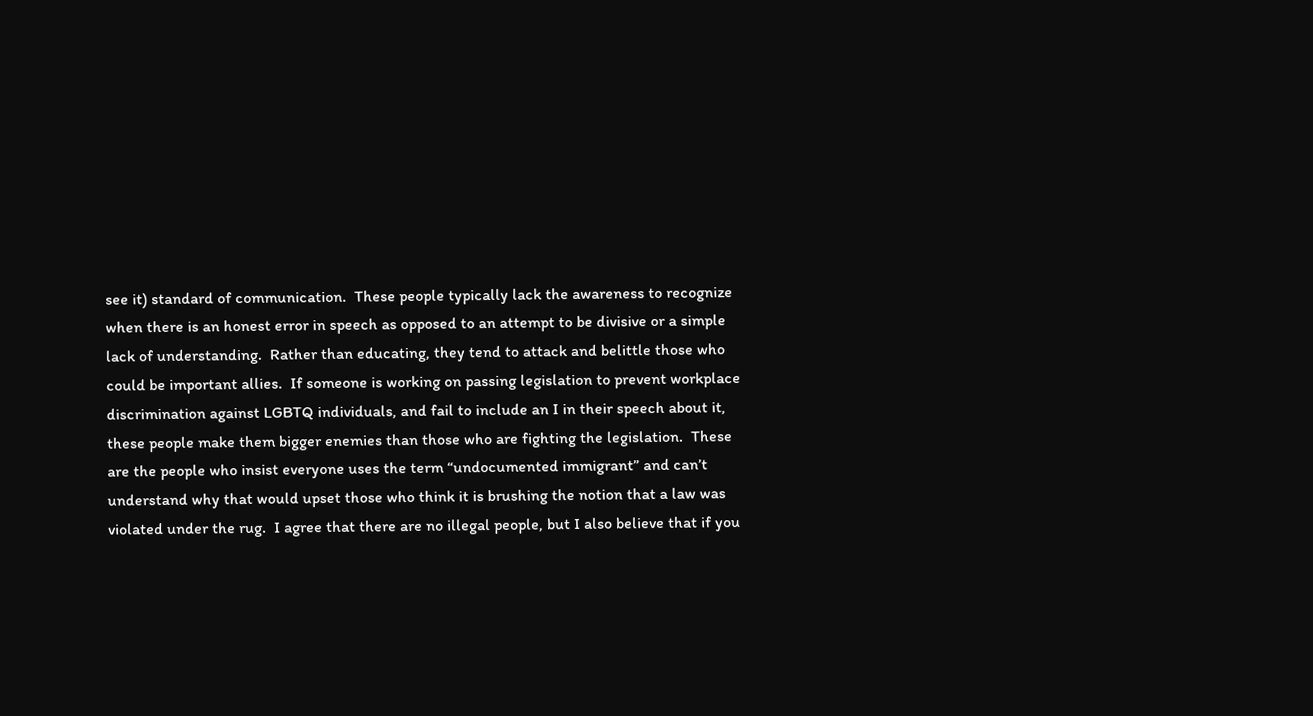see it) standard of communication.  These people typically lack the awareness to recognize when there is an honest error in speech as opposed to an attempt to be divisive or a simple lack of understanding.  Rather than educating, they tend to attack and belittle those who could be important allies.  If someone is working on passing legislation to prevent workplace discrimination against LGBTQ individuals, and fail to include an I in their speech about it, these people make them bigger enemies than those who are fighting the legislation.  These are the people who insist everyone uses the term “undocumented immigrant” and can’t understand why that would upset those who think it is brushing the notion that a law was violated under the rug.  I agree that there are no illegal people, but I also believe that if you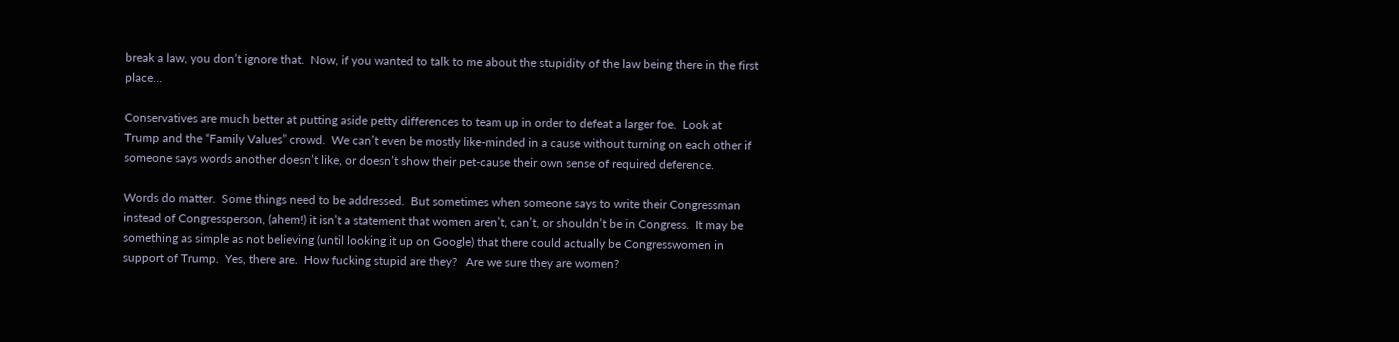break a law, you don’t ignore that.  Now, if you wanted to talk to me about the stupidity of the law being there in the first place…

Conservatives are much better at putting aside petty differences to team up in order to defeat a larger foe.  Look at Trump and the “Family Values” crowd.  We can’t even be mostly like-minded in a cause without turning on each other if someone says words another doesn’t like, or doesn’t show their pet-cause their own sense of required deference.

Words do matter.  Some things need to be addressed.  But sometimes when someone says to write their Congressman instead of Congressperson, (ahem!) it isn’t a statement that women aren’t, can’t, or shouldn’t be in Congress.  It may be something as simple as not believing (until looking it up on Google) that there could actually be Congresswomen in support of Trump.  Yes, there are.  How fucking stupid are they?   Are we sure they are women?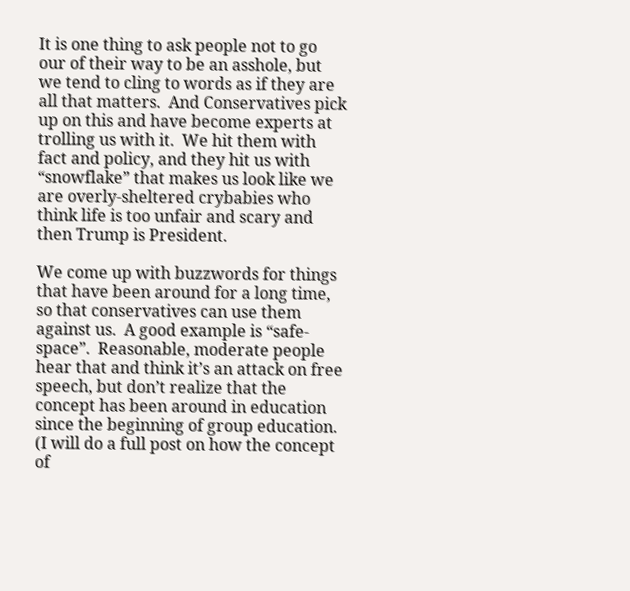It is one thing to ask people not to go our of their way to be an asshole, but we tend to cling to words as if they are all that matters.  And Conservatives pick up on this and have become experts at trolling us with it.  We hit them with fact and policy, and they hit us with “snowflake” that makes us look like we are overly-sheltered crybabies who think life is too unfair and scary and then Trump is President.

We come up with buzzwords for things that have been around for a long time, so that conservatives can use them against us.  A good example is “safe-space”.  Reasonable, moderate people hear that and think it’s an attack on free speech, but don’t realize that the concept has been around in education since the beginning of group education.  (I will do a full post on how the concept of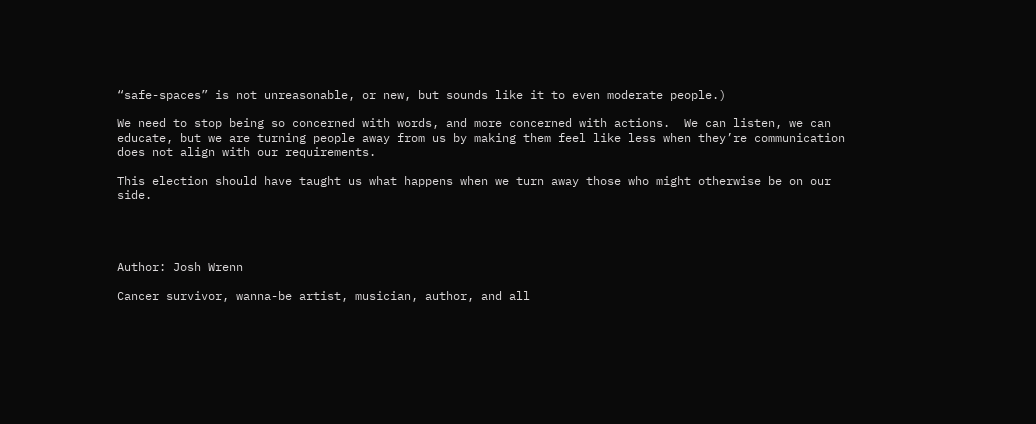“safe-spaces” is not unreasonable, or new, but sounds like it to even moderate people.)

We need to stop being so concerned with words, and more concerned with actions.  We can listen, we can educate, but we are turning people away from us by making them feel like less when they’re communication does not align with our requirements.

This election should have taught us what happens when we turn away those who might otherwise be on our side.




Author: Josh Wrenn

Cancer survivor, wanna-be artist, musician, author, and all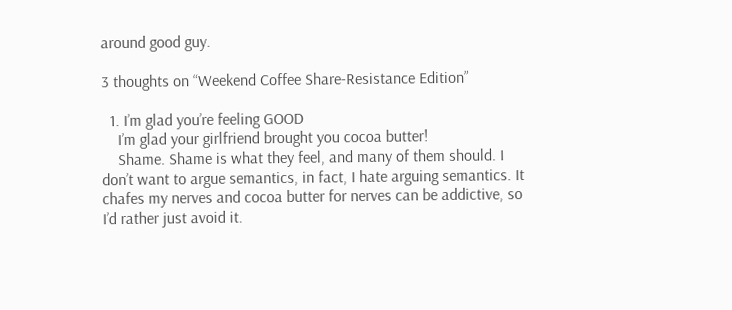around good guy.

3 thoughts on “Weekend Coffee Share-Resistance Edition”

  1. I’m glad you’re feeling GOOD
    I’m glad your girlfriend brought you cocoa butter!
    Shame. Shame is what they feel, and many of them should. I don’t want to argue semantics, in fact, I hate arguing semantics. It chafes my nerves and cocoa butter for nerves can be addictive, so I’d rather just avoid it.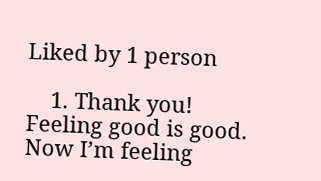Liked by 1 person

    1. Thank you! Feeling good is good. Now I’m feeling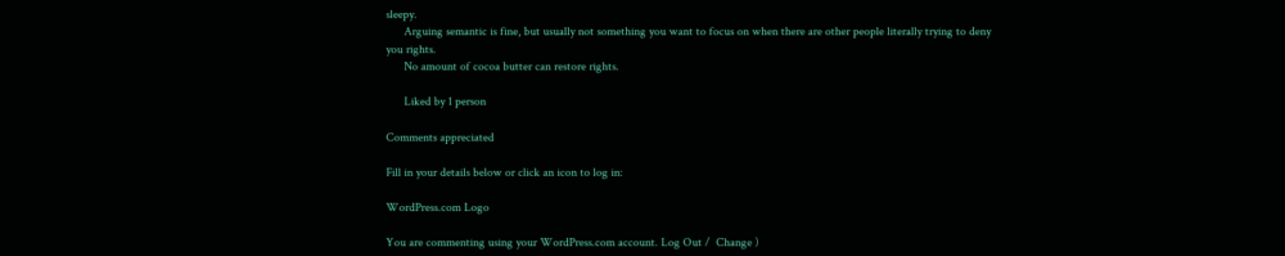sleepy.
      Arguing semantic is fine, but usually not something you want to focus on when there are other people literally trying to deny you rights.
      No amount of cocoa butter can restore rights.

      Liked by 1 person

Comments appreciated

Fill in your details below or click an icon to log in:

WordPress.com Logo

You are commenting using your WordPress.com account. Log Out /  Change )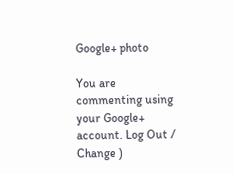Google+ photo

You are commenting using your Google+ account. Log Out /  Change )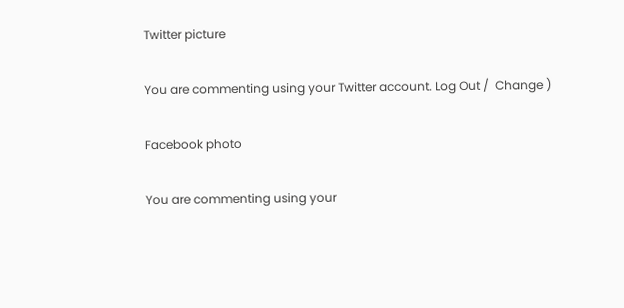Twitter picture

You are commenting using your Twitter account. Log Out /  Change )

Facebook photo

You are commenting using your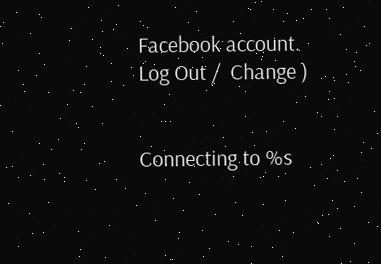Facebook account. Log Out /  Change )


Connecting to %s